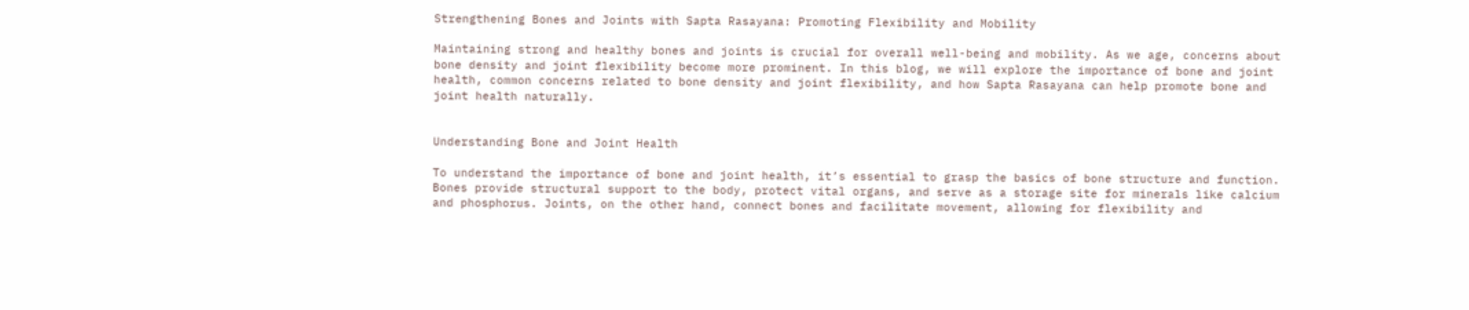Strengthening Bones and Joints with Sapta Rasayana: Promoting Flexibility and Mobility

Maintaining strong and healthy bones and joints is crucial for overall well-being and mobility. As we age, concerns about bone density and joint flexibility become more prominent. In this blog, we will explore the importance of bone and joint health, common concerns related to bone density and joint flexibility, and how Sapta Rasayana can help promote bone and joint health naturally.


Understanding Bone and Joint Health

To understand the importance of bone and joint health, it’s essential to grasp the basics of bone structure and function. Bones provide structural support to the body, protect vital organs, and serve as a storage site for minerals like calcium and phosphorus. Joints, on the other hand, connect bones and facilitate movement, allowing for flexibility and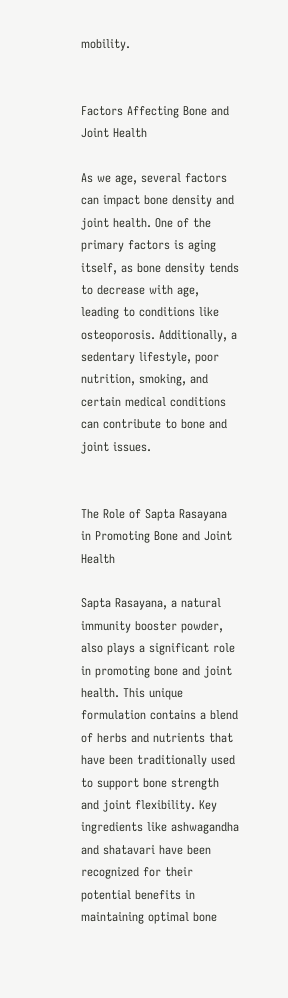mobility.


Factors Affecting Bone and Joint Health

As we age, several factors can impact bone density and joint health. One of the primary factors is aging itself, as bone density tends to decrease with age, leading to conditions like osteoporosis. Additionally, a sedentary lifestyle, poor nutrition, smoking, and certain medical conditions can contribute to bone and joint issues.


The Role of Sapta Rasayana in Promoting Bone and Joint Health

Sapta Rasayana, a natural immunity booster powder, also plays a significant role in promoting bone and joint health. This unique formulation contains a blend of herbs and nutrients that have been traditionally used to support bone strength and joint flexibility. Key ingredients like ashwagandha and shatavari have been recognized for their potential benefits in maintaining optimal bone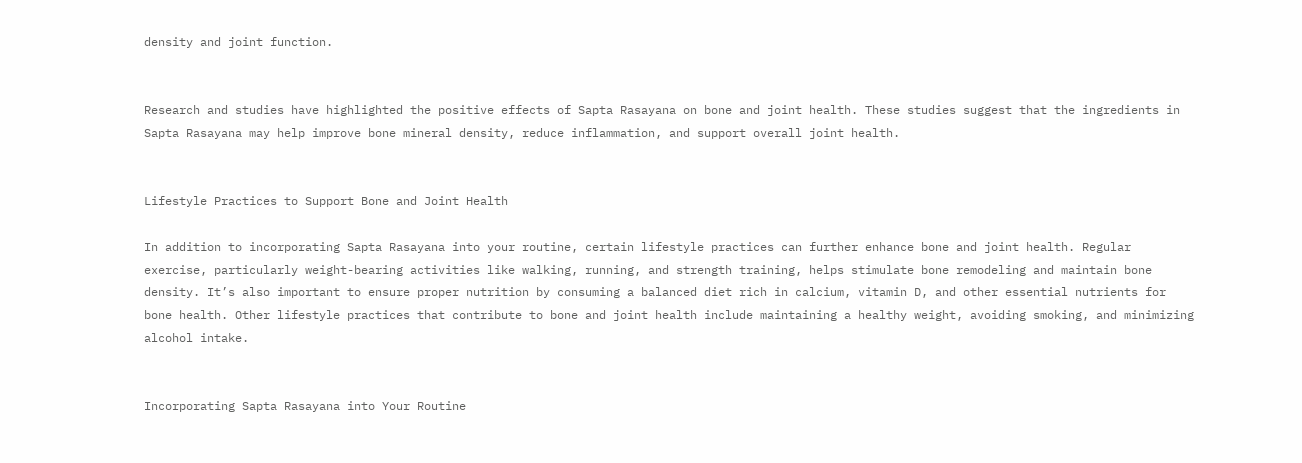density and joint function.


Research and studies have highlighted the positive effects of Sapta Rasayana on bone and joint health. These studies suggest that the ingredients in Sapta Rasayana may help improve bone mineral density, reduce inflammation, and support overall joint health.


Lifestyle Practices to Support Bone and Joint Health

In addition to incorporating Sapta Rasayana into your routine, certain lifestyle practices can further enhance bone and joint health. Regular exercise, particularly weight-bearing activities like walking, running, and strength training, helps stimulate bone remodeling and maintain bone density. It’s also important to ensure proper nutrition by consuming a balanced diet rich in calcium, vitamin D, and other essential nutrients for bone health. Other lifestyle practices that contribute to bone and joint health include maintaining a healthy weight, avoiding smoking, and minimizing alcohol intake.


Incorporating Sapta Rasayana into Your Routine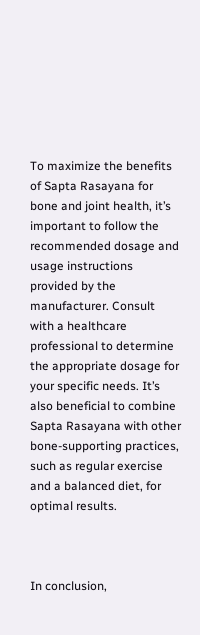To maximize the benefits of Sapta Rasayana for bone and joint health, it’s important to follow the recommended dosage and usage instructions provided by the manufacturer. Consult with a healthcare professional to determine the appropriate dosage for your specific needs. It’s also beneficial to combine Sapta Rasayana with other bone-supporting practices, such as regular exercise and a balanced diet, for optimal results.



In conclusion,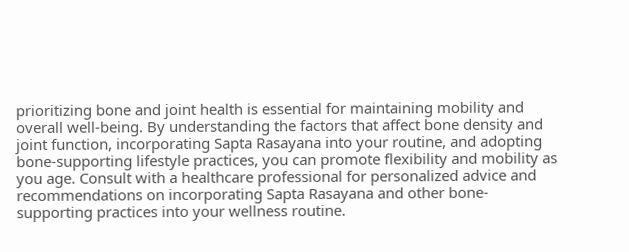prioritizing bone and joint health is essential for maintaining mobility and overall well-being. By understanding the factors that affect bone density and joint function, incorporating Sapta Rasayana into your routine, and adopting bone-supporting lifestyle practices, you can promote flexibility and mobility as you age. Consult with a healthcare professional for personalized advice and recommendations on incorporating Sapta Rasayana and other bone-supporting practices into your wellness routine.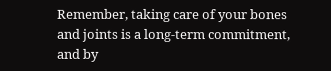Remember, taking care of your bones and joints is a long-term commitment, and by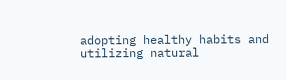adopting healthy habits and utilizing natural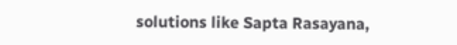solutions like Sapta Rasayana,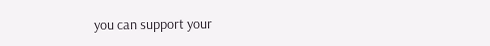you can support your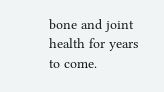bone and joint health for years to come.